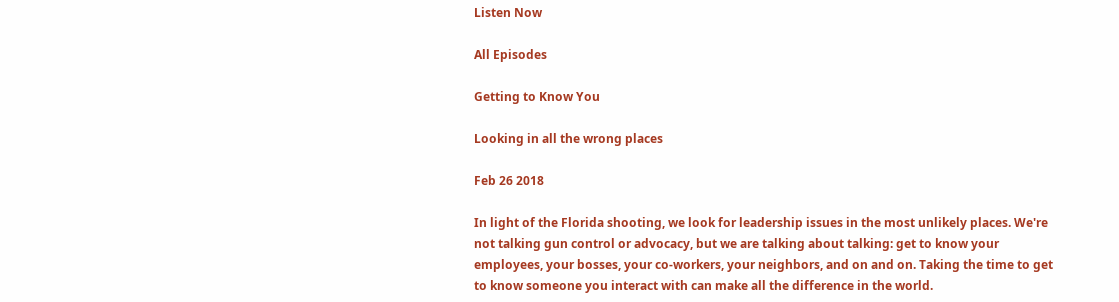Listen Now

All Episodes

Getting to Know You

Looking in all the wrong places

Feb 26 2018

In light of the Florida shooting, we look for leadership issues in the most unlikely places. We're not talking gun control or advocacy, but we are talking about talking: get to know your employees, your bosses, your co-workers, your neighbors, and on and on. Taking the time to get to know someone you interact with can make all the difference in the world.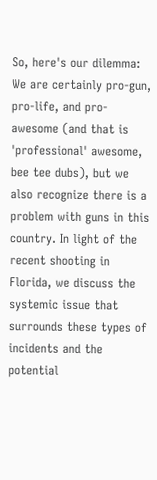So, here's our dilemma: We are certainly pro-gun, pro-life, and pro-awesome (and that is 'professional' awesome, bee tee dubs), but we also recognize there is a problem with guns in this country. In light of the recent shooting in Florida, we discuss the systemic issue that surrounds these types of incidents and the potential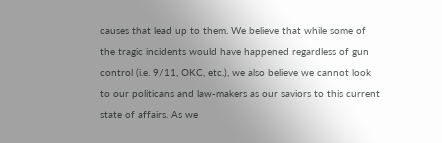causes that lead up to them. We believe that while some of the tragic incidents would have happened regardless of gun control (i.e. 9/11, OKC, etc.), we also believe we cannot look to our politicans and law-makers as our saviors to this current state of affairs. As we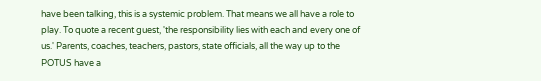have been talking, this is a systemic problem. That means we all have a role to play. To quote a recent guest, 'the responsibility lies with each and every one of us.' Parents, coaches, teachers, pastors, state officials, all the way up to the POTUS have a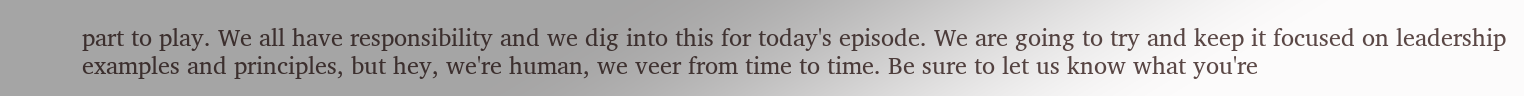part to play. We all have responsibility and we dig into this for today's episode. We are going to try and keep it focused on leadership examples and principles, but hey, we're human, we veer from time to time. Be sure to let us know what you're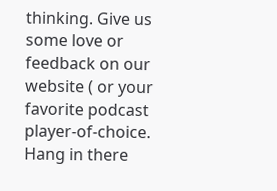thinking. Give us some love or feedback on our website ( or your favorite podcast player-of-choice. Hang in there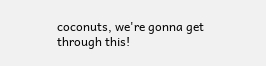coconuts, we're gonna get through this!